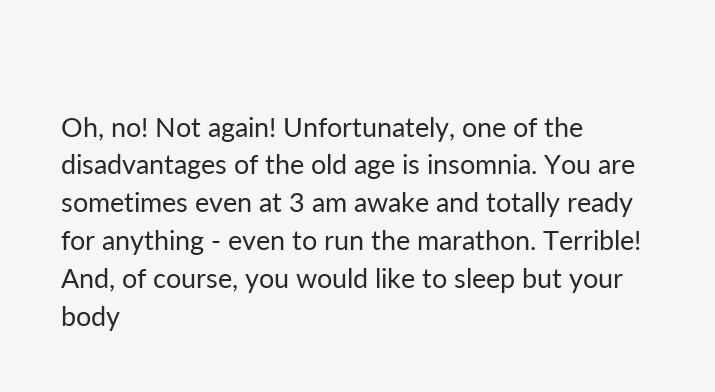Oh, no! Not again! Unfortunately, one of the disadvantages of the old age is insomnia. You are sometimes even at 3 am awake and totally ready for anything - even to run the marathon. Terrible! And, of course, you would like to sleep but your body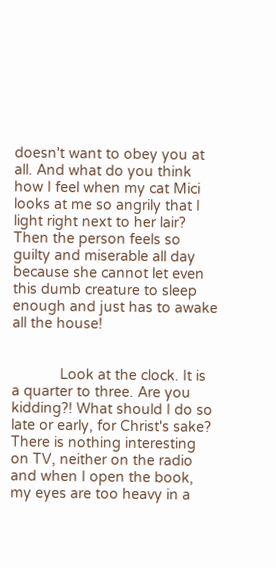doesn't want to obey you at all. And what do you think how I feel when my cat Mici looks at me so angrily that I light right next to her lair? Then the person feels so guilty and miserable all day because she cannot let even this dumb creature to sleep enough and just has to awake all the house!


            Look at the clock. It is a quarter to three. Are you kidding?! What should I do so late or early, for Christ's sake? There is nothing interesting on TV, neither on the radio and when I open the book, my eyes are too heavy in a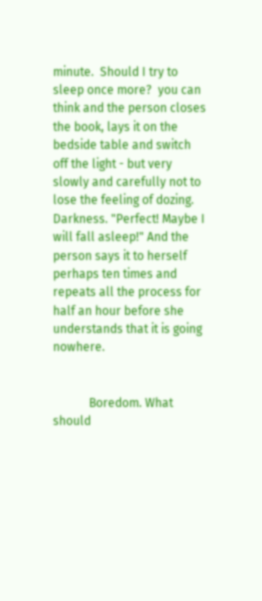minute.  Should I try to sleep once more?  you can think and the person closes the book, lays it on the bedside table and switch off the light - but very slowly and carefully not to lose the feeling of dozing. Darkness. "Perfect! Maybe I will fall asleep!" And the person says it to herself perhaps ten times and repeats all the process for half an hour before she understands that it is going nowhere.


            Boredom. What should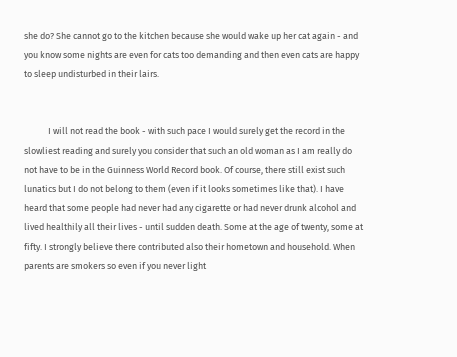she do? She cannot go to the kitchen because she would wake up her cat again - and you know some nights are even for cats too demanding and then even cats are happy to sleep undisturbed in their lairs.


            I will not read the book - with such pace I would surely get the record in the slowliest reading and surely you consider that such an old woman as I am really do not have to be in the Guinness World Record book. Of course, there still exist such lunatics but I do not belong to them (even if it looks sometimes like that). I have heard that some people had never had any cigarette or had never drunk alcohol and lived healthily all their lives - until sudden death. Some at the age of twenty, some at fifty. I strongly believe there contributed also their hometown and household. When parents are smokers so even if you never light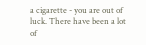a cigarette - you are out of luck. There have been a lot of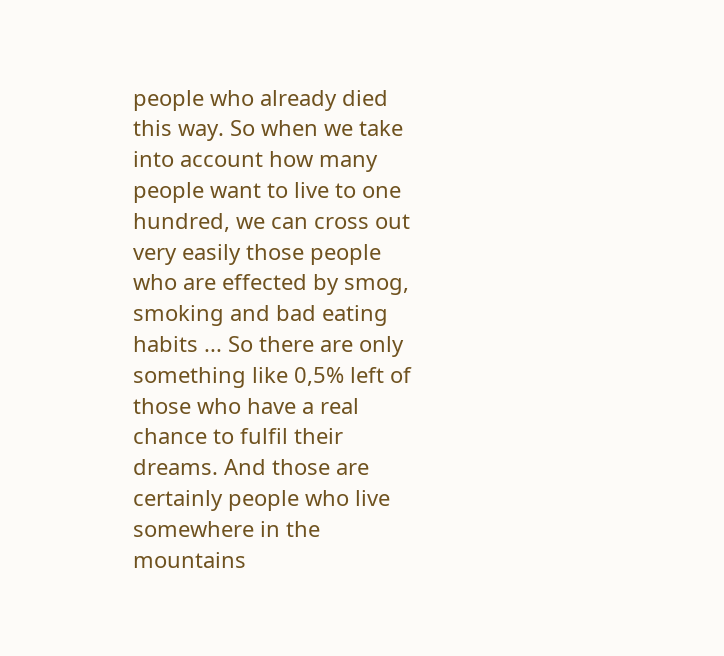people who already died this way. So when we take into account how many people want to live to one hundred, we can cross out very easily those people who are effected by smog, smoking and bad eating habits ... So there are only something like 0,5% left of those who have a real chance to fulfil their dreams. And those are certainly people who live somewhere in the mountains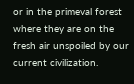or in the primeval forest where they are on the fresh air unspoiled by our current civilization.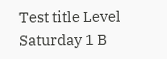Test title Level
Saturday 1 B